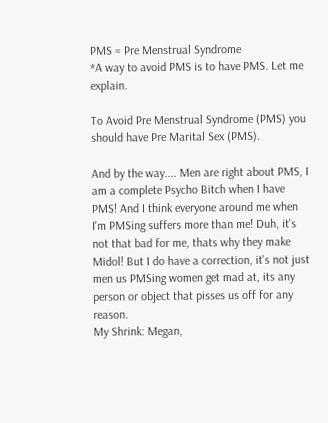PMS = Pre Menstrual Syndrome
*A way to avoid PMS is to have PMS. Let me explain.

To Avoid Pre Menstrual Syndrome (PMS) you should have Pre Marital Sex (PMS).

And by the way.... Men are right about PMS, I am a complete Psycho Bitch when I have PMS! And I think everyone around me when I'm PMSing suffers more than me! Duh, it's not that bad for me, thats why they make Midol! But I do have a correction, it's not just men us PMSing women get mad at, its any person or object that pisses us off for any reason.
My Shrink: Megan,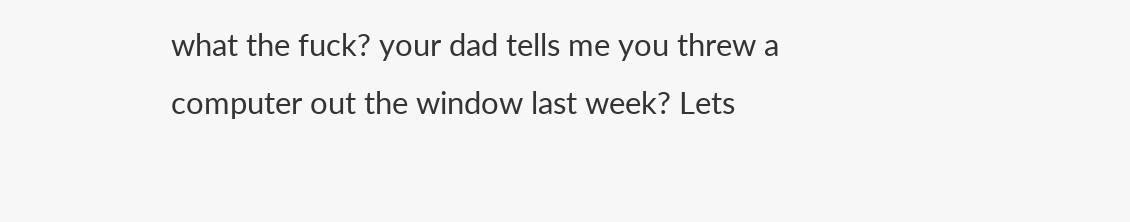what the fuck? your dad tells me you threw a computer out the window last week? Lets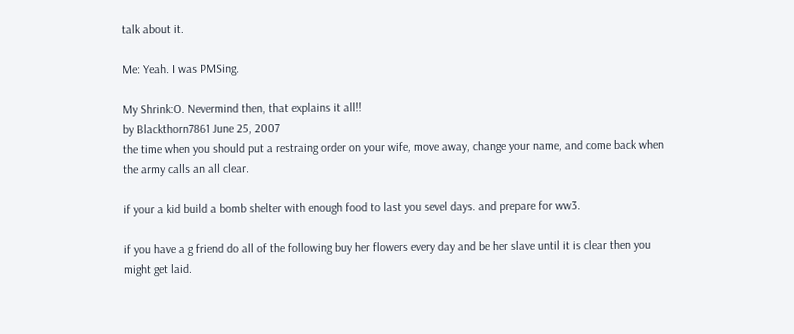talk about it.

Me: Yeah. I was PMSing.

My Shrink:O. Nevermind then, that explains it all!!
by Blackthorn7861 June 25, 2007
the time when you should put a restraing order on your wife, move away, change your name, and come back when the army calls an all clear.

if your a kid build a bomb shelter with enough food to last you sevel days. and prepare for ww3.

if you have a g friend do all of the following buy her flowers every day and be her slave until it is clear then you might get laid.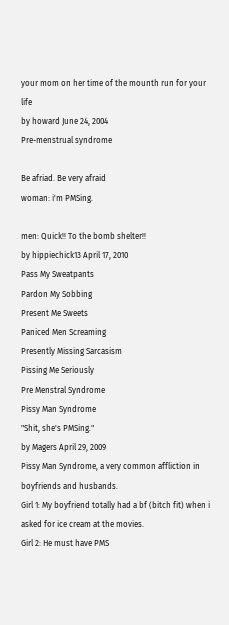your mom on her time of the mounth run for your life
by howard June 24, 2004
Pre-menstrual syndrome

Be afriad. Be very afraid
woman: i'm PMSing.

men: Quick!! To the bomb shelter!!
by hippiechick13 April 17, 2010
Pass My Sweatpants
Pardon My Sobbing
Present Me Sweets
Paniced Men Screaming
Presently Missing Sarcasism
Pissing Me Seriously
Pre Menstral Syndrome
Pissy Man Syndrome
"Shit, she's PMSing."
by Magers April 29, 2009
Pissy Man Syndrome, a very common affliction in boyfriends and husbands.
Girl 1: My boyfriend totally had a bf (bitch fit) when i asked for ice cream at the movies.
Girl 2: He must have PMS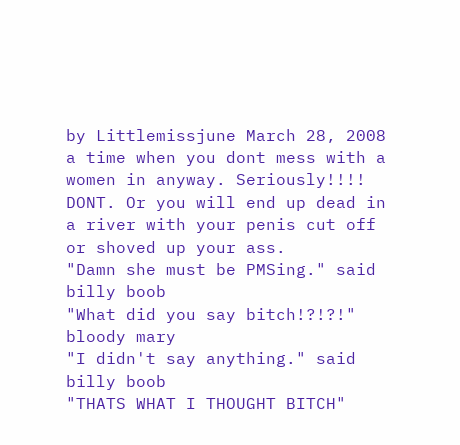by Littlemissjune March 28, 2008
a time when you dont mess with a women in anyway. Seriously!!!! DONT. Or you will end up dead in a river with your penis cut off or shoved up your ass.
"Damn she must be PMSing." said billy boob
"What did you say bitch!?!?!" bloody mary
"I didn't say anything." said billy boob
"THATS WHAT I THOUGHT BITCH"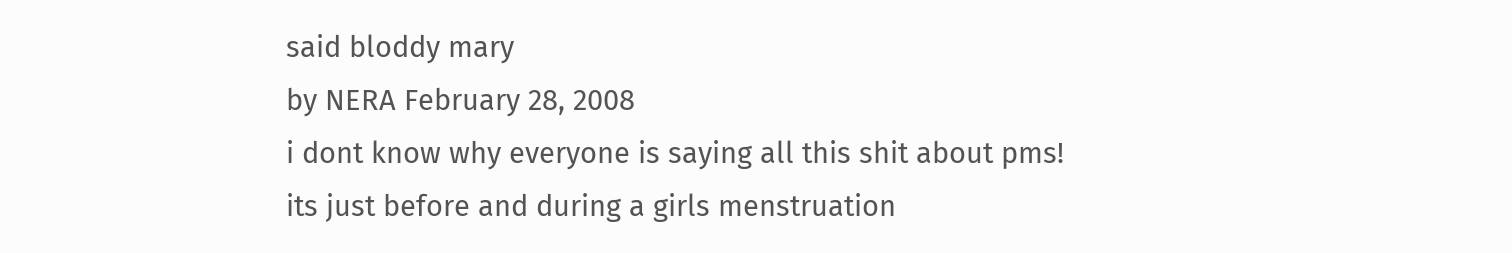said bloddy mary
by NERA February 28, 2008
i dont know why everyone is saying all this shit about pms! its just before and during a girls menstruation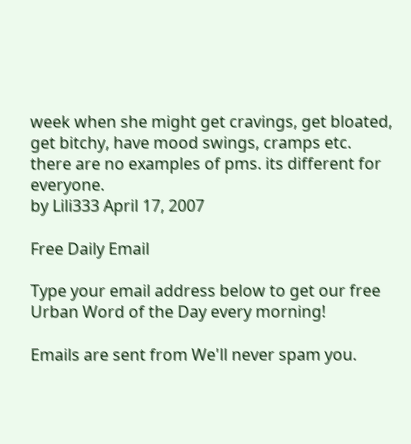week when she might get cravings, get bloated, get bitchy, have mood swings, cramps etc.
there are no examples of pms. its different for everyone.
by Lili333 April 17, 2007

Free Daily Email

Type your email address below to get our free Urban Word of the Day every morning!

Emails are sent from We'll never spam you.